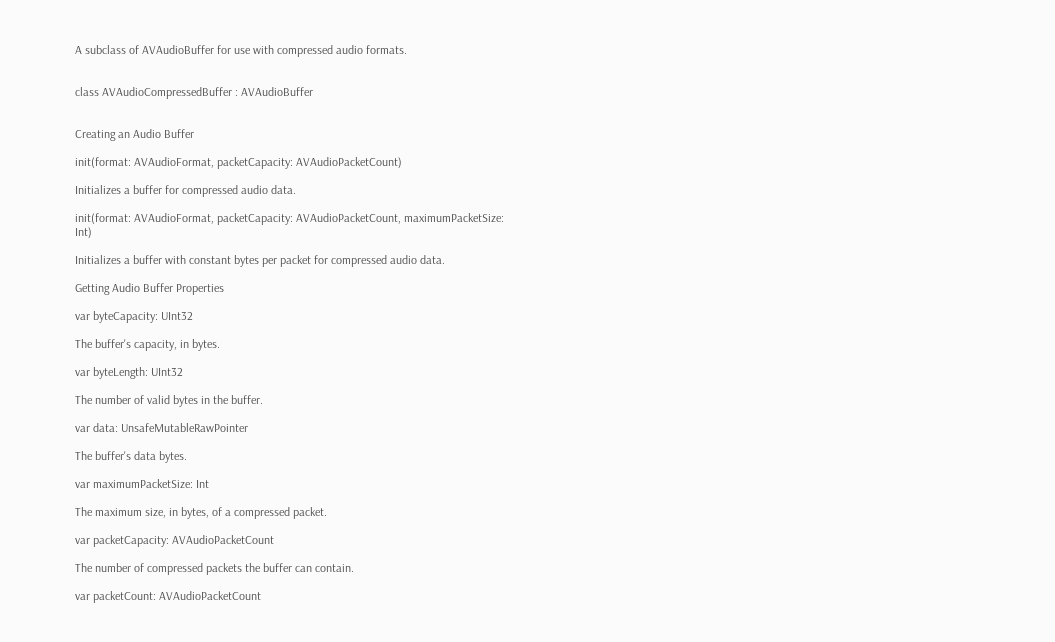A subclass of AVAudioBuffer for use with compressed audio formats.


class AVAudioCompressedBuffer : AVAudioBuffer


Creating an Audio Buffer

init(format: AVAudioFormat, packetCapacity: AVAudioPacketCount)

Initializes a buffer for compressed audio data.

init(format: AVAudioFormat, packetCapacity: AVAudioPacketCount, maximumPacketSize: Int)

Initializes a buffer with constant bytes per packet for compressed audio data.

Getting Audio Buffer Properties

var byteCapacity: UInt32

The buffer's capacity, in bytes.

var byteLength: UInt32

The number of valid bytes in the buffer.

var data: UnsafeMutableRawPointer

The buffer's data bytes.

var maximumPacketSize: Int

The maximum size, in bytes, of a compressed packet.

var packetCapacity: AVAudioPacketCount

The number of compressed packets the buffer can contain.

var packetCount: AVAudioPacketCount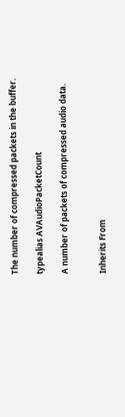The number of compressed packets in the buffer.

typealias AVAudioPacketCount

A number of packets of compressed audio data.


Inherits From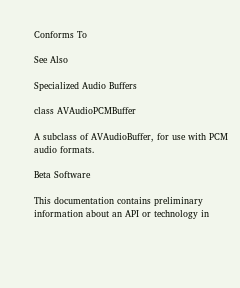Conforms To

See Also

Specialized Audio Buffers

class AVAudioPCMBuffer

A subclass of AVAudioBuffer, for use with PCM audio formats.

Beta Software

This documentation contains preliminary information about an API or technology in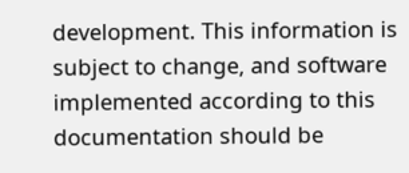development. This information is subject to change, and software implemented according to this documentation should be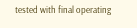tested with final operating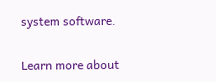system software.

Learn more about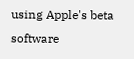using Apple's beta software